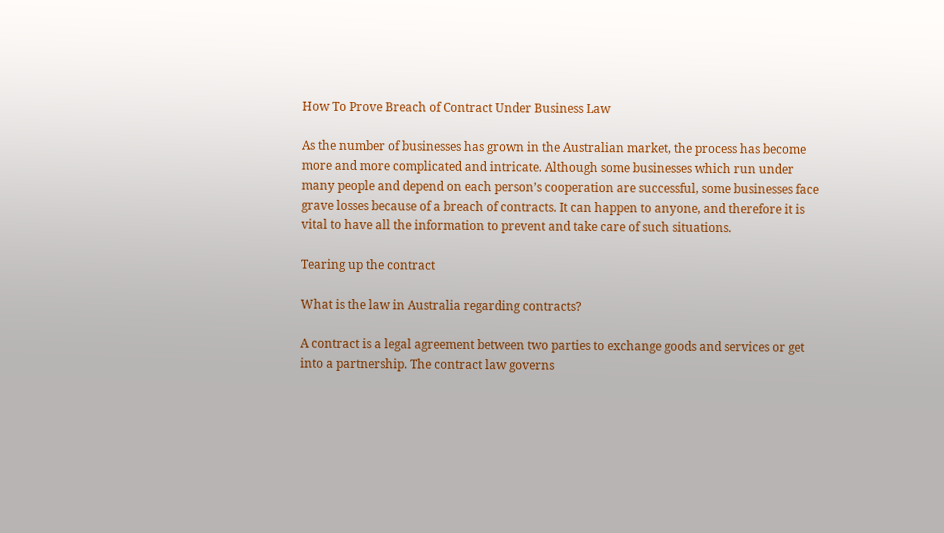How To Prove Breach of Contract Under Business Law

As the number of businesses has grown in the Australian market, the process has become more and more complicated and intricate. Although some businesses which run under many people and depend on each person’s cooperation are successful, some businesses face grave losses because of a breach of contracts. It can happen to anyone, and therefore it is vital to have all the information to prevent and take care of such situations.

Tearing up the contract

What is the law in Australia regarding contracts?

A contract is a legal agreement between two parties to exchange goods and services or get into a partnership. The contract law governs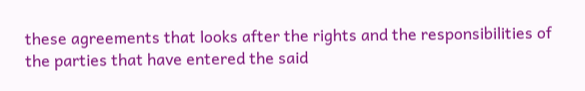these agreements that looks after the rights and the responsibilities of the parties that have entered the said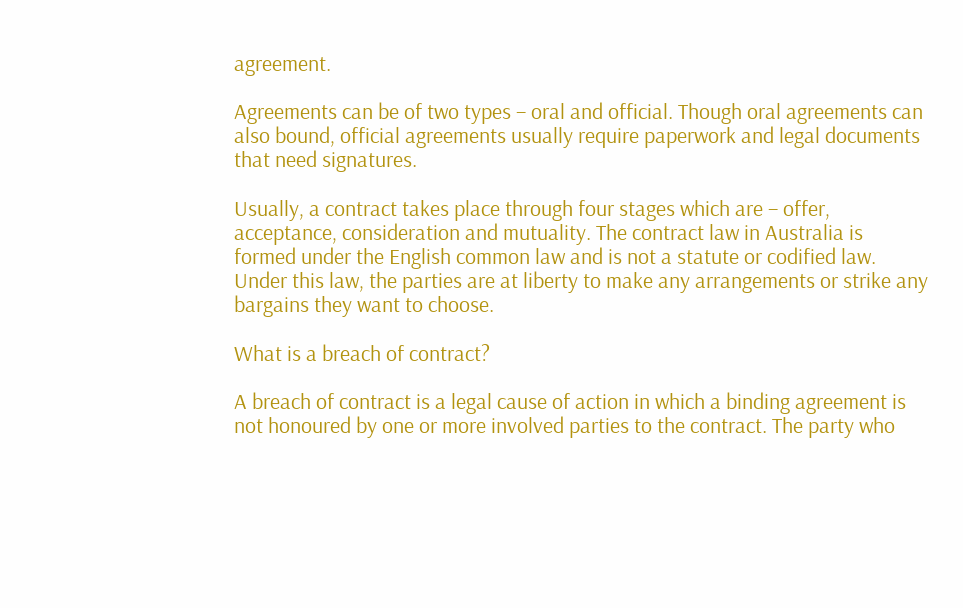agreement.

Agreements can be of two types – oral and official. Though oral agreements can also bound, official agreements usually require paperwork and legal documents that need signatures.

Usually, a contract takes place through four stages which are – offer, acceptance, consideration and mutuality. The contract law in Australia is formed under the English common law and is not a statute or codified law. Under this law, the parties are at liberty to make any arrangements or strike any bargains they want to choose.

What is a breach of contract?

A breach of contract is a legal cause of action in which a binding agreement is not honoured by one or more involved parties to the contract. The party who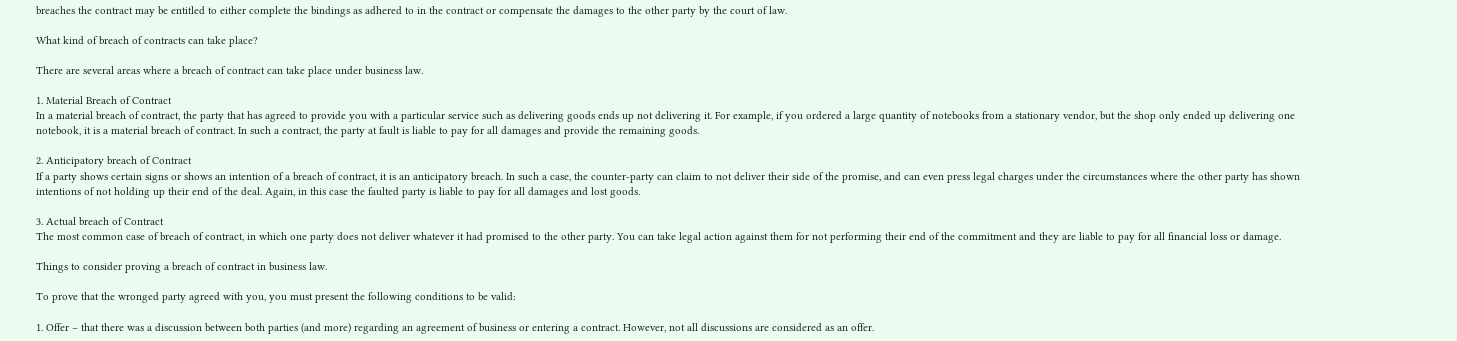breaches the contract may be entitled to either complete the bindings as adhered to in the contract or compensate the damages to the other party by the court of law.

What kind of breach of contracts can take place?

There are several areas where a breach of contract can take place under business law.

1. Material Breach of Contract
In a material breach of contract, the party that has agreed to provide you with a particular service such as delivering goods ends up not delivering it. For example, if you ordered a large quantity of notebooks from a stationary vendor, but the shop only ended up delivering one notebook, it is a material breach of contract. In such a contract, the party at fault is liable to pay for all damages and provide the remaining goods.

2. Anticipatory breach of Contract
If a party shows certain signs or shows an intention of a breach of contract, it is an anticipatory breach. In such a case, the counter-party can claim to not deliver their side of the promise, and can even press legal charges under the circumstances where the other party has shown intentions of not holding up their end of the deal. Again, in this case the faulted party is liable to pay for all damages and lost goods.

3. Actual breach of Contract
The most common case of breach of contract, in which one party does not deliver whatever it had promised to the other party. You can take legal action against them for not performing their end of the commitment and they are liable to pay for all financial loss or damage.

Things to consider proving a breach of contract in business law.

To prove that the wronged party agreed with you, you must present the following conditions to be valid:

1. Offer – that there was a discussion between both parties (and more) regarding an agreement of business or entering a contract. However, not all discussions are considered as an offer.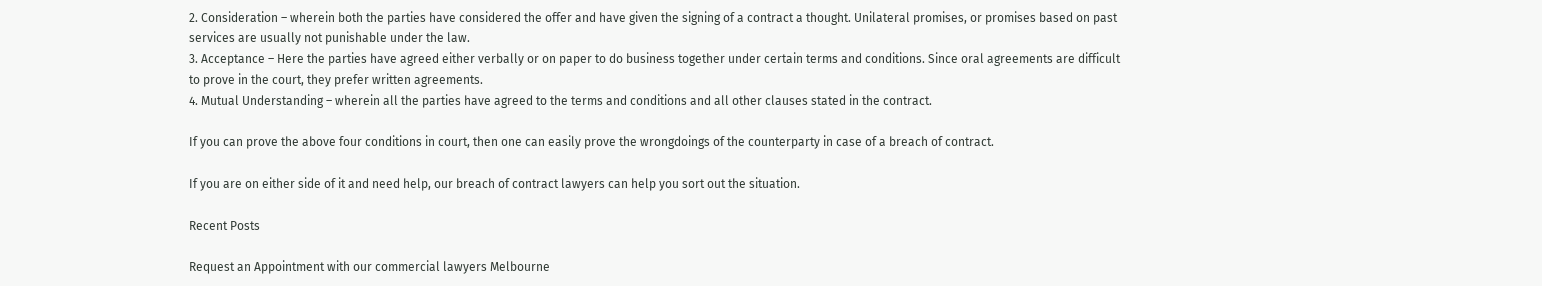2. Consideration – wherein both the parties have considered the offer and have given the signing of a contract a thought. Unilateral promises, or promises based on past services are usually not punishable under the law.
3. Acceptance – Here the parties have agreed either verbally or on paper to do business together under certain terms and conditions. Since oral agreements are difficult to prove in the court, they prefer written agreements.
4. Mutual Understanding – wherein all the parties have agreed to the terms and conditions and all other clauses stated in the contract.

If you can prove the above four conditions in court, then one can easily prove the wrongdoings of the counterparty in case of a breach of contract.

If you are on either side of it and need help, our breach of contract lawyers can help you sort out the situation.

Recent Posts

Request an Appointment with our commercial lawyers Melbourne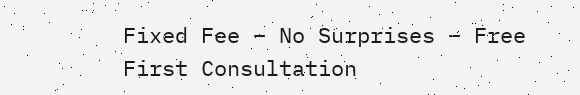Fixed Fee – No Surprises – Free First Consultation